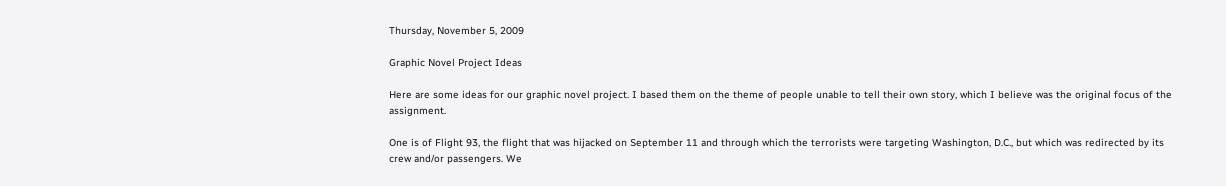Thursday, November 5, 2009

Graphic Novel Project Ideas

Here are some ideas for our graphic novel project. I based them on the theme of people unable to tell their own story, which I believe was the original focus of the assignment.

One is of Flight 93, the flight that was hijacked on September 11 and through which the terrorists were targeting Washington, D.C., but which was redirected by its crew and/or passengers. We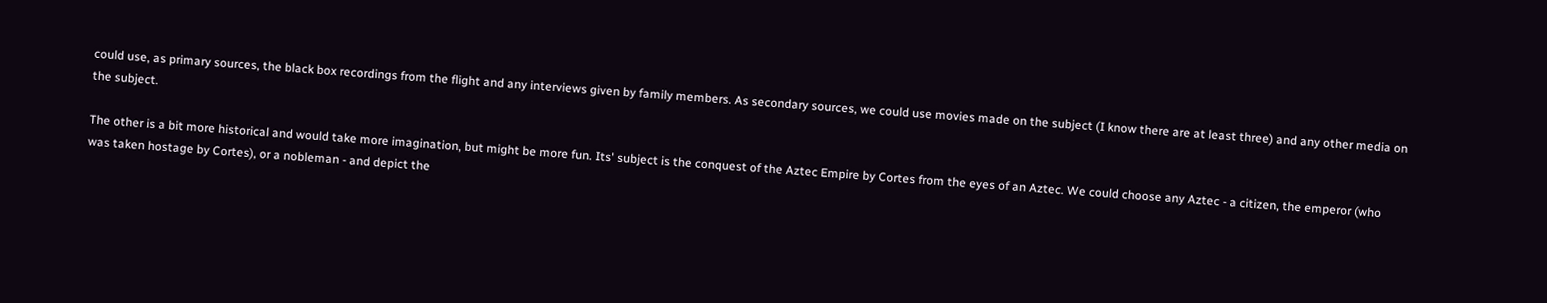could use, as primary sources, the black box recordings from the flight and any interviews given by family members. As secondary sources, we could use movies made on the subject (I know there are at least three) and any other media on the subject.

The other is a bit more historical and would take more imagination, but might be more fun. Its' subject is the conquest of the Aztec Empire by Cortes from the eyes of an Aztec. We could choose any Aztec - a citizen, the emperor (who was taken hostage by Cortes), or a nobleman - and depict the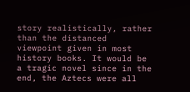story realistically, rather than the distanced viewpoint given in most history books. It would be a tragic novel since in the end, the Aztecs were all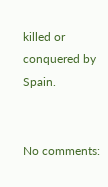killed or conquered by Spain.


No comments: